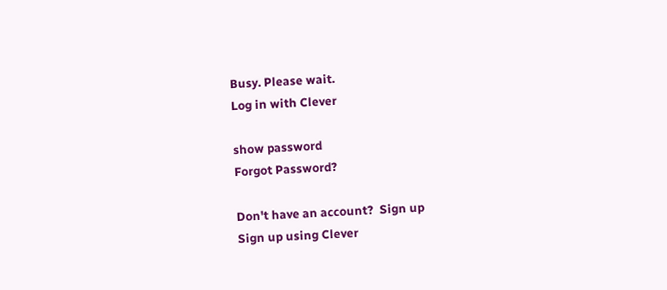Busy. Please wait.
Log in with Clever

show password
Forgot Password?

Don't have an account?  Sign up
Sign up using Clever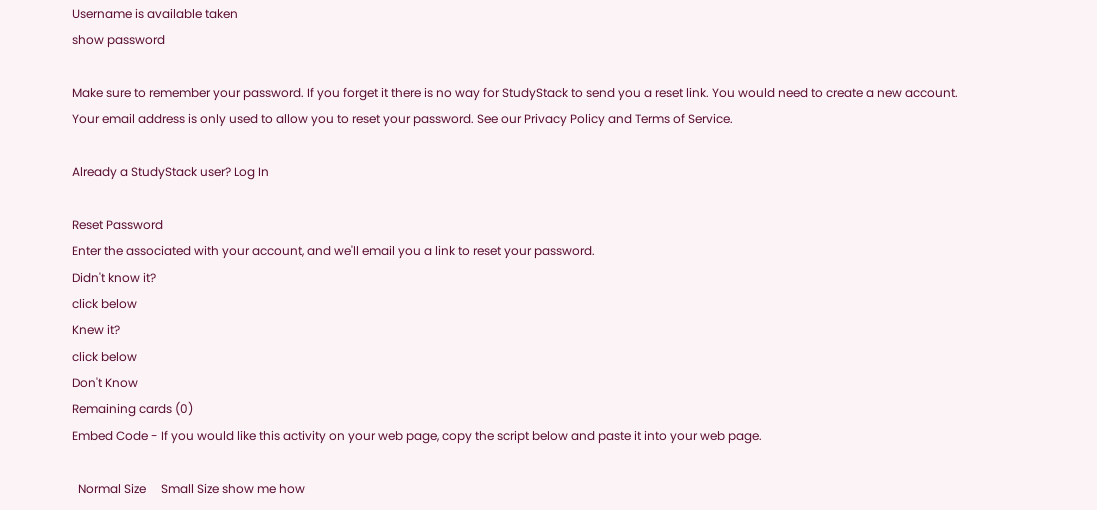Username is available taken
show password

Make sure to remember your password. If you forget it there is no way for StudyStack to send you a reset link. You would need to create a new account.
Your email address is only used to allow you to reset your password. See our Privacy Policy and Terms of Service.

Already a StudyStack user? Log In

Reset Password
Enter the associated with your account, and we'll email you a link to reset your password.
Didn't know it?
click below
Knew it?
click below
Don't Know
Remaining cards (0)
Embed Code - If you would like this activity on your web page, copy the script below and paste it into your web page.

  Normal Size     Small Size show me how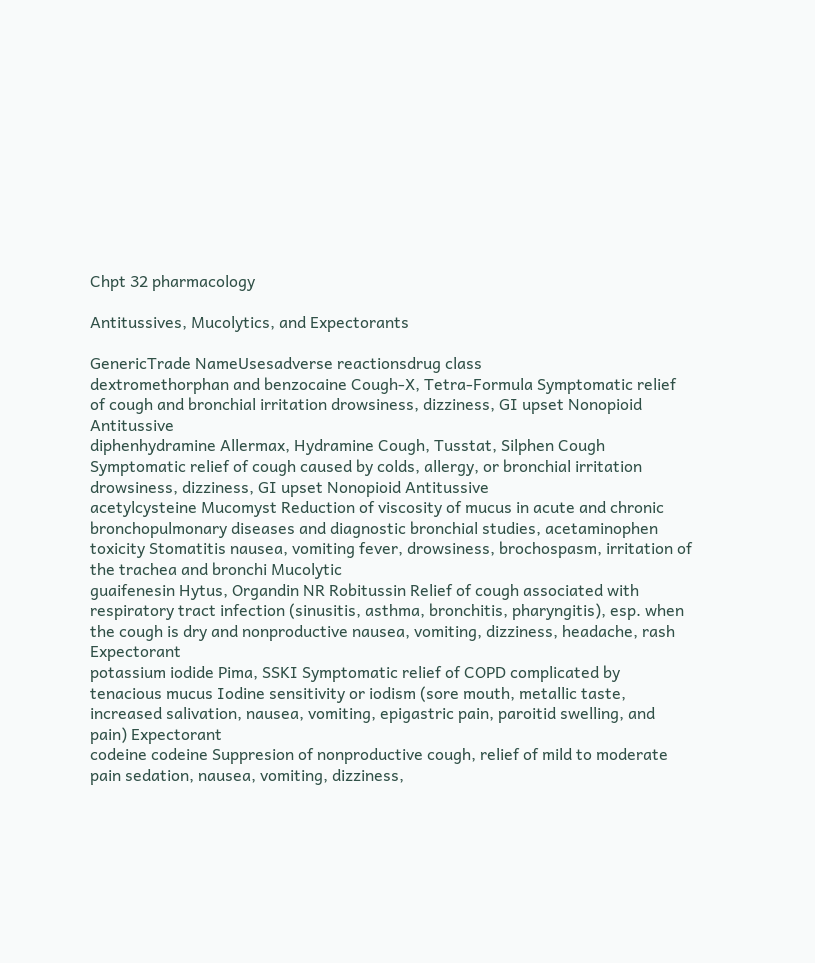Chpt 32 pharmacology

Antitussives, Mucolytics, and Expectorants

GenericTrade NameUsesadverse reactionsdrug class
dextromethorphan and benzocaine Cough-X, Tetra-Formula Symptomatic relief of cough and bronchial irritation drowsiness, dizziness, GI upset Nonopioid Antitussive
diphenhydramine Allermax, Hydramine Cough, Tusstat, Silphen Cough Symptomatic relief of cough caused by colds, allergy, or bronchial irritation drowsiness, dizziness, GI upset Nonopioid Antitussive
acetylcysteine Mucomyst Reduction of viscosity of mucus in acute and chronic bronchopulmonary diseases and diagnostic bronchial studies, acetaminophen toxicity Stomatitis nausea, vomiting fever, drowsiness, brochospasm, irritation of the trachea and bronchi Mucolytic
guaifenesin Hytus, Organdin NR Robitussin Relief of cough associated with respiratory tract infection (sinusitis, asthma, bronchitis, pharyngitis), esp. when the cough is dry and nonproductive nausea, vomiting, dizziness, headache, rash Expectorant
potassium iodide Pima, SSKI Symptomatic relief of COPD complicated by tenacious mucus Iodine sensitivity or iodism (sore mouth, metallic taste, increased salivation, nausea, vomiting, epigastric pain, paroitid swelling, and pain) Expectorant
codeine codeine Suppresion of nonproductive cough, relief of mild to moderate pain sedation, nausea, vomiting, dizziness,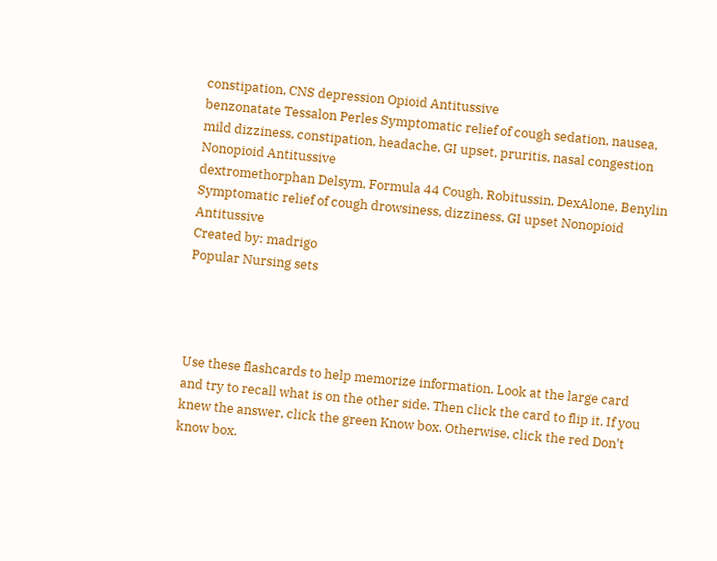constipation, CNS depression Opioid Antitussive
benzonatate Tessalon Perles Symptomatic relief of cough sedation, nausea, mild dizziness, constipation, headache, GI upset, pruritis, nasal congestion Nonopioid Antitussive
dextromethorphan Delsym, Formula 44 Cough, Robitussin, DexAlone, Benylin Symptomatic relief of cough drowsiness, dizziness, GI upset Nonopioid Antitussive
Created by: madrigo
Popular Nursing sets




Use these flashcards to help memorize information. Look at the large card and try to recall what is on the other side. Then click the card to flip it. If you knew the answer, click the green Know box. Otherwise, click the red Don't know box.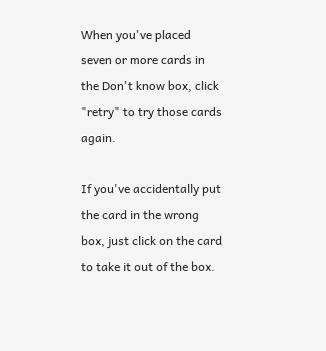When you've placed seven or more cards in the Don't know box, click "retry" to try those cards again.

If you've accidentally put the card in the wrong box, just click on the card to take it out of the box.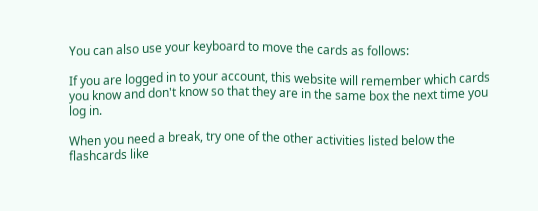You can also use your keyboard to move the cards as follows:

If you are logged in to your account, this website will remember which cards you know and don't know so that they are in the same box the next time you log in.

When you need a break, try one of the other activities listed below the flashcards like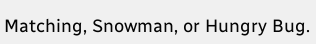Matching, Snowman, or Hungry Bug.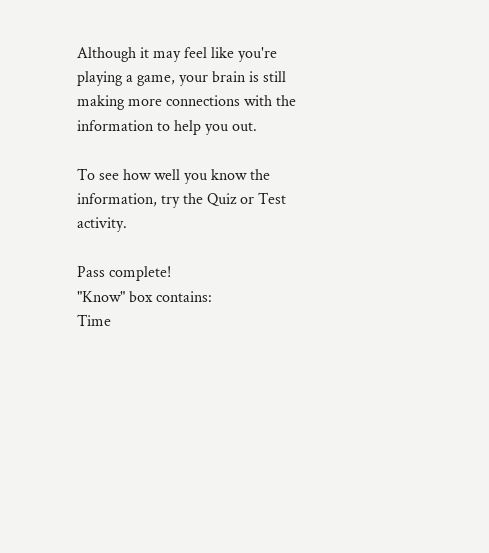Although it may feel like you're playing a game, your brain is still making more connections with the information to help you out.

To see how well you know the information, try the Quiz or Test activity.

Pass complete!
"Know" box contains:
Time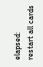elapsed:
restart all cards